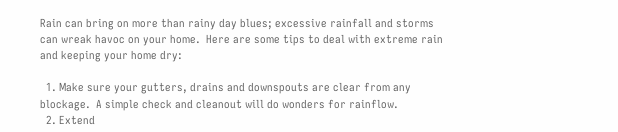Rain can bring on more than rainy day blues; excessive rainfall and storms can wreak havoc on your home.  Here are some tips to deal with extreme rain and keeping your home dry:

  1. Make sure your gutters, drains and downspouts are clear from any blockage.  A simple check and cleanout will do wonders for rainflow.
  2. Extend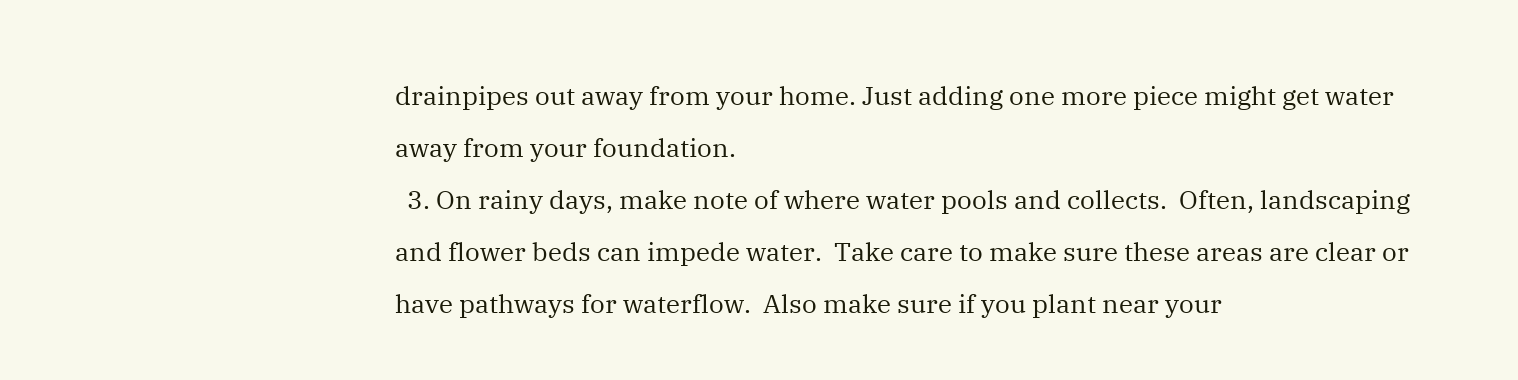drainpipes out away from your home. Just adding one more piece might get water away from your foundation.
  3. On rainy days, make note of where water pools and collects.  Often, landscaping and flower beds can impede water.  Take care to make sure these areas are clear or have pathways for waterflow.  Also make sure if you plant near your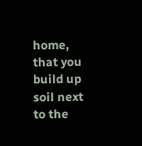home, that you build up soil next to the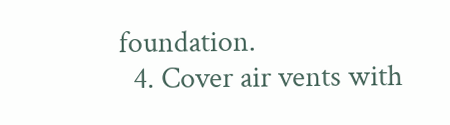foundation.
  4. Cover air vents with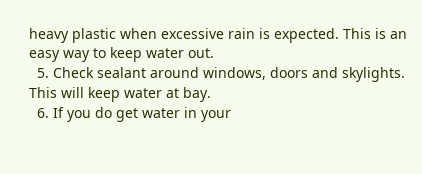heavy plastic when excessive rain is expected. This is an easy way to keep water out.
  5. Check sealant around windows, doors and skylights.  This will keep water at bay.
  6. If you do get water in your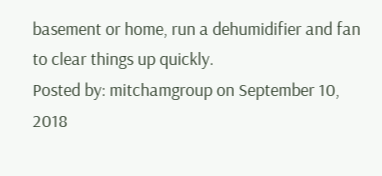basement or home, run a dehumidifier and fan to clear things up quickly.
Posted by: mitchamgroup on September 10, 2018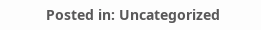Posted in: Uncategorized